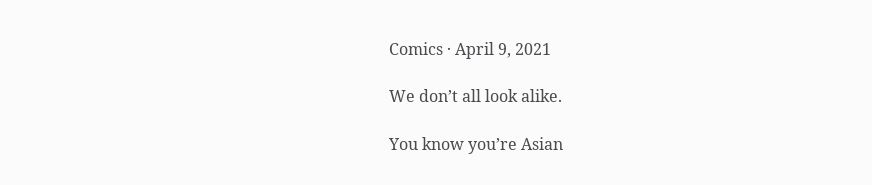Comics · April 9, 2021

We don’t all look alike.

You know you’re Asian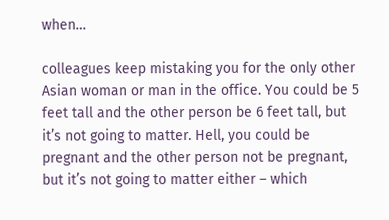when…

colleagues keep mistaking you for the only other Asian woman or man in the office. You could be 5 feet tall and the other person be 6 feet tall, but it’s not going to matter. Hell, you could be pregnant and the other person not be pregnant, but it’s not going to matter either – which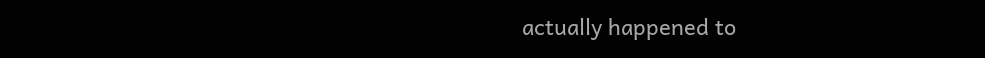actually happened to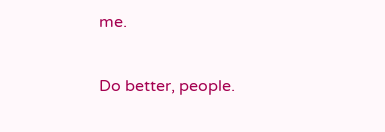me.

Do better, people.